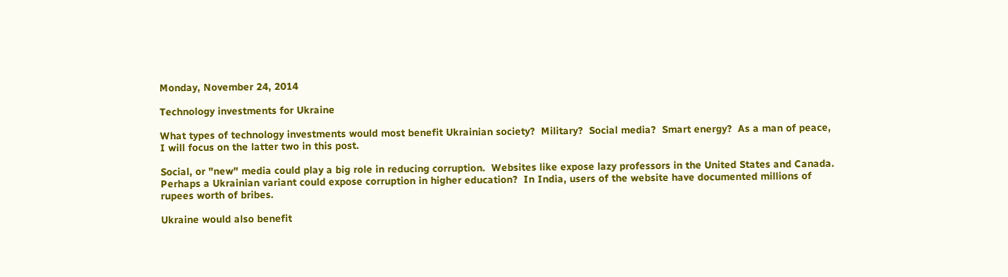Monday, November 24, 2014

Technology investments for Ukraine

What types of technology investments would most benefit Ukrainian society?  Military?  Social media?  Smart energy?  As a man of peace, I will focus on the latter two in this post.

Social, or "new" media could play a big role in reducing corruption.  Websites like expose lazy professors in the United States and Canada.  Perhaps a Ukrainian variant could expose corruption in higher education?  In India, users of the website have documented millions of rupees worth of bribes.

Ukraine would also benefit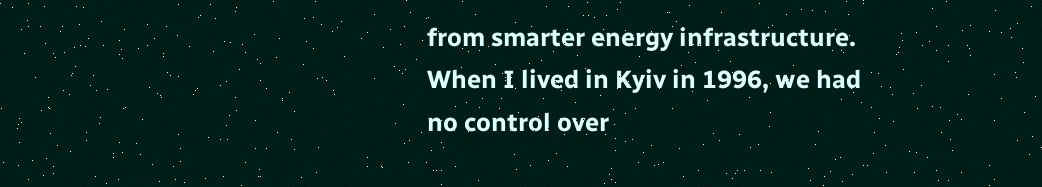from smarter energy infrastructure.  When I lived in Kyiv in 1996, we had no control over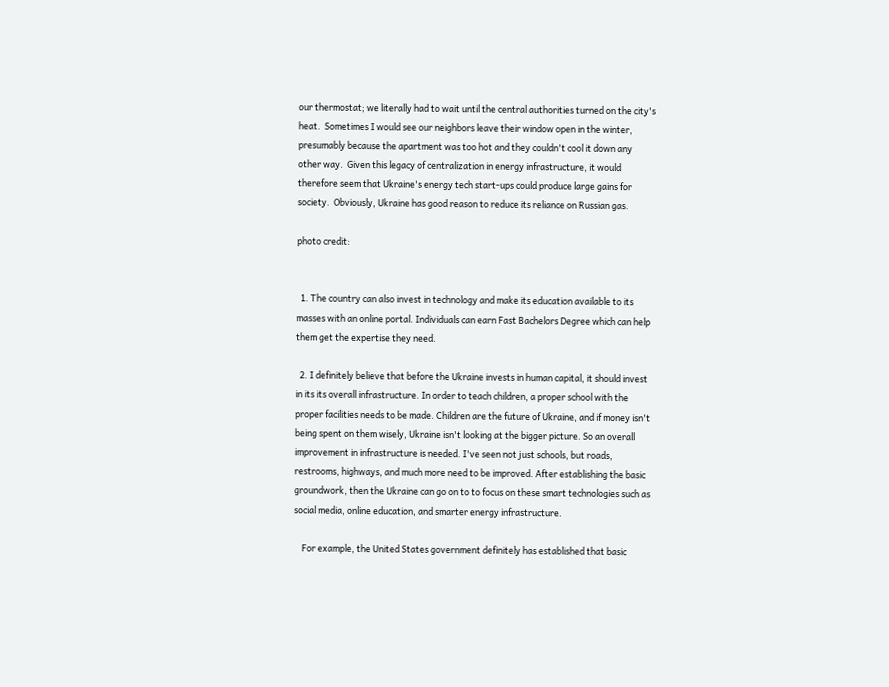our thermostat; we literally had to wait until the central authorities turned on the city's heat.  Sometimes I would see our neighbors leave their window open in the winter, presumably because the apartment was too hot and they couldn't cool it down any other way.  Given this legacy of centralization in energy infrastructure, it would therefore seem that Ukraine's energy tech start-ups could produce large gains for society.  Obviously, Ukraine has good reason to reduce its reliance on Russian gas.

photo credit:


  1. The country can also invest in technology and make its education available to its masses with an online portal. Individuals can earn Fast Bachelors Degree which can help them get the expertise they need.

  2. I definitely believe that before the Ukraine invests in human capital, it should invest in its its overall infrastructure. In order to teach children, a proper school with the proper facilities needs to be made. Children are the future of Ukraine, and if money isn't being spent on them wisely, Ukraine isn't looking at the bigger picture. So an overall improvement in infrastructure is needed. I've seen not just schools, but roads, restrooms, highways, and much more need to be improved. After establishing the basic groundwork, then the Ukraine can go on to to focus on these smart technologies such as social media, online education, and smarter energy infrastructure.

    For example, the United States government definitely has established that basic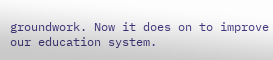groundwork. Now it does on to improve our education system.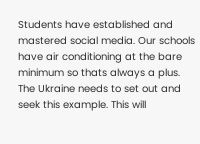Students have established and mastered social media. Our schools have air conditioning at the bare minimum so thats always a plus. The Ukraine needs to set out and seek this example. This will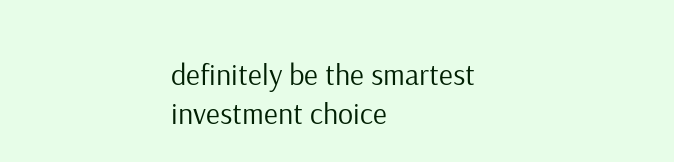definitely be the smartest investment choice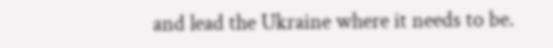and lead the Ukraine where it needs to be.